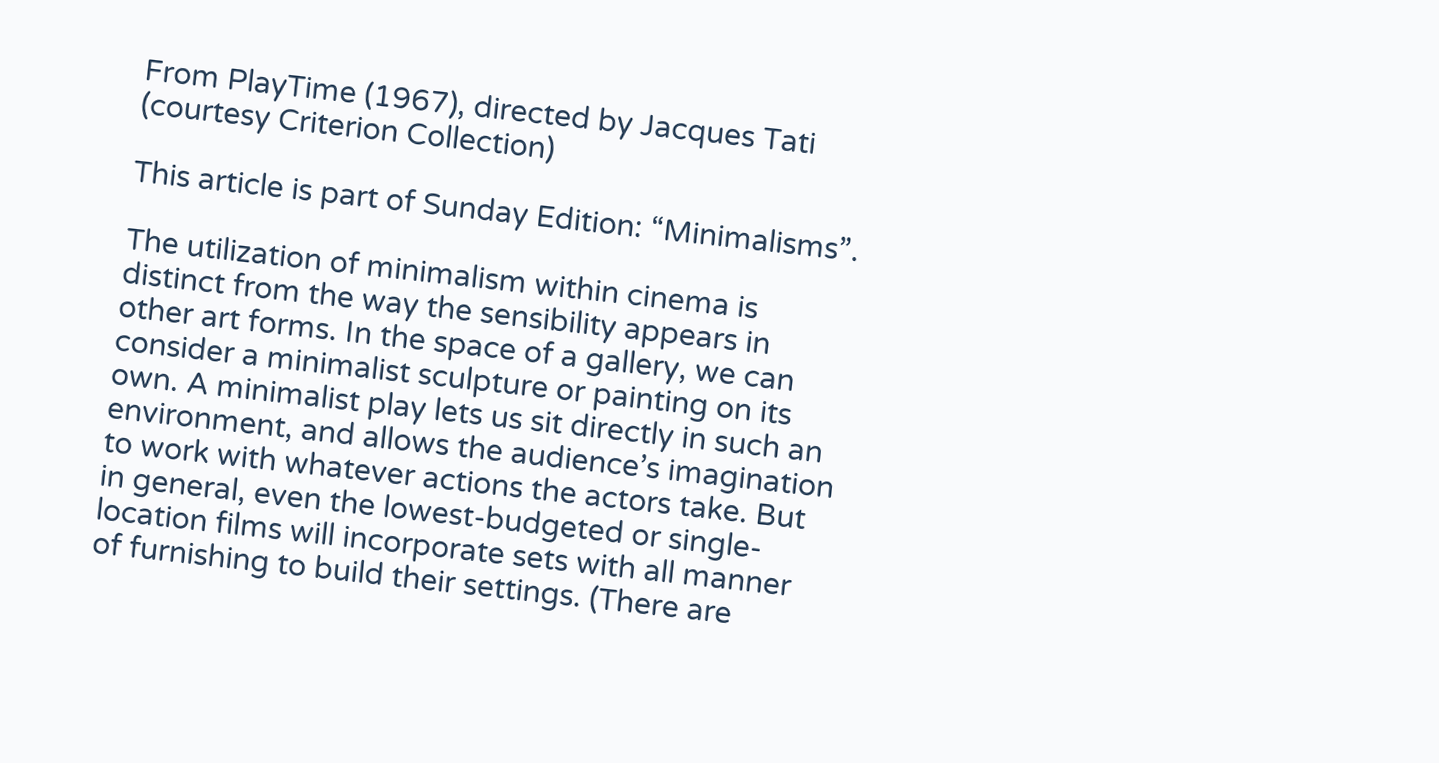From PlayTime (1967), directed by Jacques Tati (courtesy Criterion Collection)

This article is part of Sunday Edition: “Minimalisms”.

The utilization of minimalism within cinema is distinct from the way the sensibility appears in other art forms. In the space of a gallery, we can consider a minimalist sculpture or painting on its own. A minimalist play lets us sit directly in such an environment, and allows the audience’s imagination to work with whatever actions the actors take. But in general, even the lowest-budgeted or single-location films will incorporate sets with all manner of furnishing to build their settings. (There are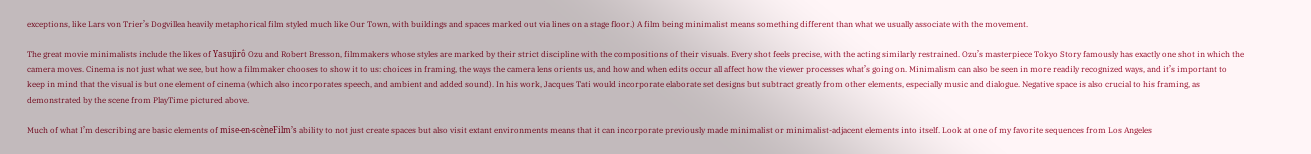exceptions, like Lars von Trier’s Dogvillea heavily metaphorical film styled much like Our Town, with buildings and spaces marked out via lines on a stage floor.) A film being minimalist means something different than what we usually associate with the movement.

The great movie minimalists include the likes of Yasujirô Ozu and Robert Bresson, filmmakers whose styles are marked by their strict discipline with the compositions of their visuals. Every shot feels precise, with the acting similarly restrained. Ozu’s masterpiece Tokyo Story famously has exactly one shot in which the camera moves. Cinema is not just what we see, but how a filmmaker chooses to show it to us: choices in framing, the ways the camera lens orients us, and how and when edits occur all affect how the viewer processes what’s going on. Minimalism can also be seen in more readily recognized ways, and it’s important to keep in mind that the visual is but one element of cinema (which also incorporates speech, and ambient and added sound). In his work, Jacques Tati would incorporate elaborate set designs but subtract greatly from other elements, especially music and dialogue. Negative space is also crucial to his framing, as demonstrated by the scene from PlayTime pictured above.

Much of what I’m describing are basic elements of mise-en-scèneFilm’s ability to not just create spaces but also visit extant environments means that it can incorporate previously made minimalist or minimalist-adjacent elements into itself. Look at one of my favorite sequences from Los Angeles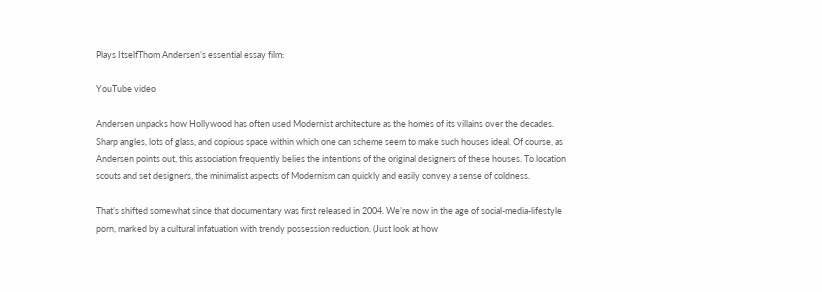Plays ItselfThom Andersen’s essential essay film:

YouTube video

Andersen unpacks how Hollywood has often used Modernist architecture as the homes of its villains over the decades. Sharp angles, lots of glass, and copious space within which one can scheme seem to make such houses ideal. Of course, as Andersen points out, this association frequently belies the intentions of the original designers of these houses. To location scouts and set designers, the minimalist aspects of Modernism can quickly and easily convey a sense of coldness.

That’s shifted somewhat since that documentary was first released in 2004. We’re now in the age of social-media-lifestyle porn, marked by a cultural infatuation with trendy possession reduction. (Just look at how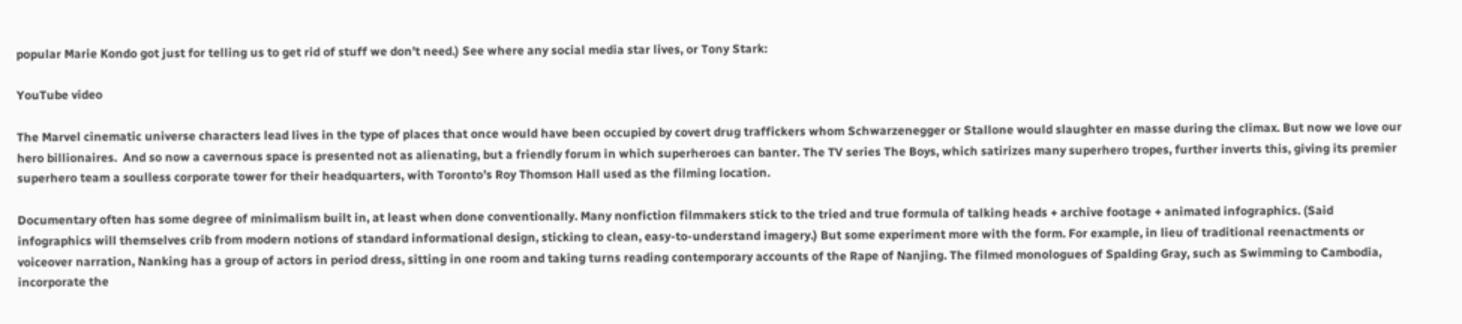popular Marie Kondo got just for telling us to get rid of stuff we don’t need.) See where any social media star lives, or Tony Stark:

YouTube video

The Marvel cinematic universe characters lead lives in the type of places that once would have been occupied by covert drug traffickers whom Schwarzenegger or Stallone would slaughter en masse during the climax. But now we love our hero billionaires.  And so now a cavernous space is presented not as alienating, but a friendly forum in which superheroes can banter. The TV series The Boys, which satirizes many superhero tropes, further inverts this, giving its premier superhero team a soulless corporate tower for their headquarters, with Toronto’s Roy Thomson Hall used as the filming location.

Documentary often has some degree of minimalism built in, at least when done conventionally. Many nonfiction filmmakers stick to the tried and true formula of talking heads + archive footage + animated infographics. (Said infographics will themselves crib from modern notions of standard informational design, sticking to clean, easy-to-understand imagery.) But some experiment more with the form. For example, in lieu of traditional reenactments or voiceover narration, Nanking has a group of actors in period dress, sitting in one room and taking turns reading contemporary accounts of the Rape of Nanjing. The filmed monologues of Spalding Gray, such as Swimming to Cambodia, incorporate the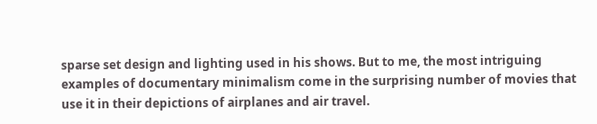sparse set design and lighting used in his shows. But to me, the most intriguing examples of documentary minimalism come in the surprising number of movies that use it in their depictions of airplanes and air travel.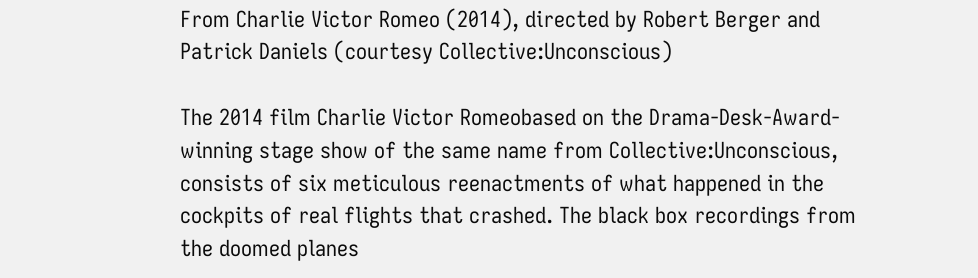From Charlie Victor Romeo (2014), directed by Robert Berger and Patrick Daniels (courtesy Collective:Unconscious)

The 2014 film Charlie Victor Romeobased on the Drama-Desk-Award-winning stage show of the same name from Collective:Unconscious, consists of six meticulous reenactments of what happened in the cockpits of real flights that crashed. The black box recordings from the doomed planes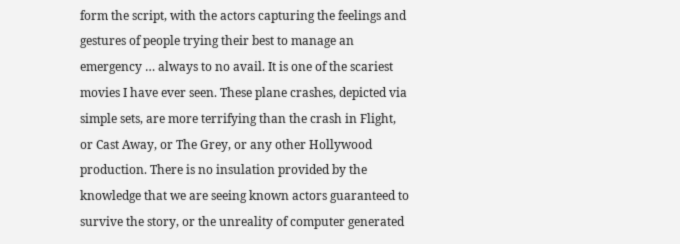form the script, with the actors capturing the feelings and gestures of people trying their best to manage an emergency … always to no avail. It is one of the scariest movies I have ever seen. These plane crashes, depicted via simple sets, are more terrifying than the crash in Flight, or Cast Away, or The Grey, or any other Hollywood production. There is no insulation provided by the knowledge that we are seeing known actors guaranteed to survive the story, or the unreality of computer generated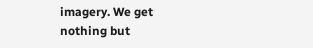imagery. We get nothing but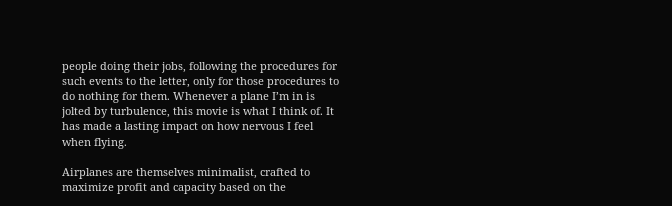people doing their jobs, following the procedures for such events to the letter, only for those procedures to do nothing for them. Whenever a plane I’m in is jolted by turbulence, this movie is what I think of. It has made a lasting impact on how nervous I feel when flying.

Airplanes are themselves minimalist, crafted to maximize profit and capacity based on the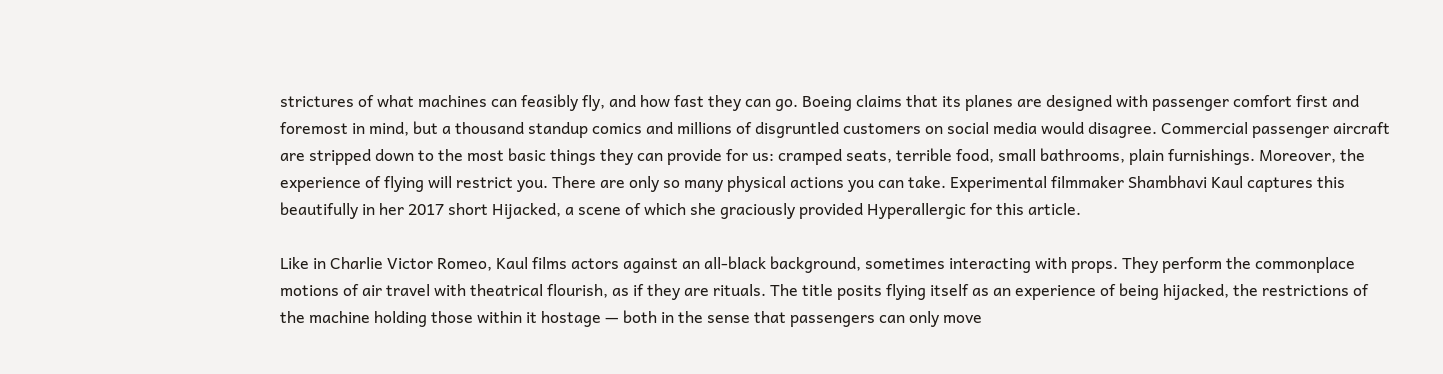strictures of what machines can feasibly fly, and how fast they can go. Boeing claims that its planes are designed with passenger comfort first and foremost in mind, but a thousand standup comics and millions of disgruntled customers on social media would disagree. Commercial passenger aircraft are stripped down to the most basic things they can provide for us: cramped seats, terrible food, small bathrooms, plain furnishings. Moreover, the experience of flying will restrict you. There are only so many physical actions you can take. Experimental filmmaker Shambhavi Kaul captures this beautifully in her 2017 short Hijacked, a scene of which she graciously provided Hyperallergic for this article.

Like in Charlie Victor Romeo, Kaul films actors against an all-black background, sometimes interacting with props. They perform the commonplace motions of air travel with theatrical flourish, as if they are rituals. The title posits flying itself as an experience of being hijacked, the restrictions of the machine holding those within it hostage — both in the sense that passengers can only move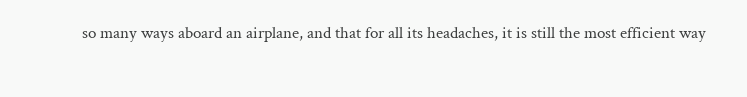so many ways aboard an airplane, and that for all its headaches, it is still the most efficient way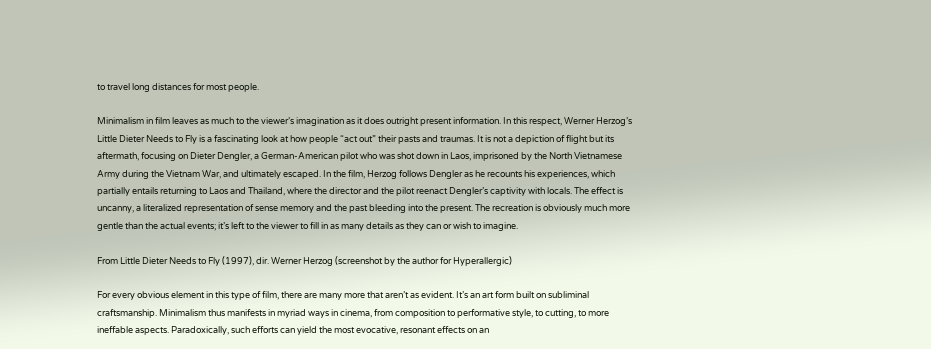to travel long distances for most people.

Minimalism in film leaves as much to the viewer’s imagination as it does outright present information. In this respect, Werner Herzog’s Little Dieter Needs to Fly is a fascinating look at how people “act out” their pasts and traumas. It is not a depiction of flight but its aftermath, focusing on Dieter Dengler, a German-American pilot who was shot down in Laos, imprisoned by the North Vietnamese Army during the Vietnam War, and ultimately escaped. In the film, Herzog follows Dengler as he recounts his experiences, which partially entails returning to Laos and Thailand, where the director and the pilot reenact Dengler’s captivity with locals. The effect is uncanny, a literalized representation of sense memory and the past bleeding into the present. The recreation is obviously much more gentle than the actual events; it’s left to the viewer to fill in as many details as they can or wish to imagine.

From Little Dieter Needs to Fly (1997), dir. Werner Herzog (screenshot by the author for Hyperallergic)

For every obvious element in this type of film, there are many more that aren’t as evident. It’s an art form built on subliminal craftsmanship. Minimalism thus manifests in myriad ways in cinema, from composition to performative style, to cutting, to more ineffable aspects. Paradoxically, such efforts can yield the most evocative, resonant effects on an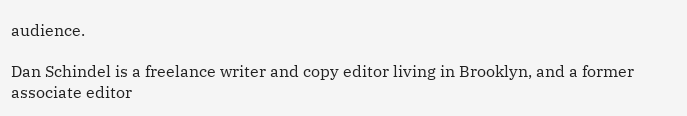audience.

Dan Schindel is a freelance writer and copy editor living in Brooklyn, and a former associate editor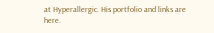at Hyperallergic. His portfolio and links are here.